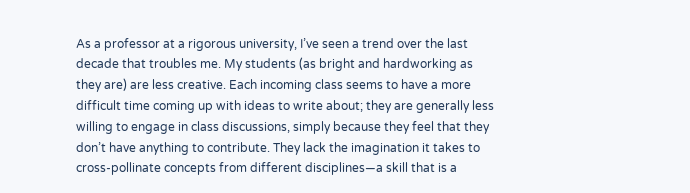As a professor at a rigorous university, I’ve seen a trend over the last decade that troubles me. My students (as bright and hardworking as they are) are less creative. Each incoming class seems to have a more difficult time coming up with ideas to write about; they are generally less willing to engage in class discussions, simply because they feel that they don’t have anything to contribute. They lack the imagination it takes to cross-pollinate concepts from different disciplines—a skill that is a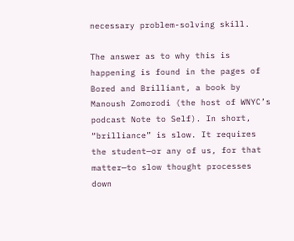necessary problem-solving skill.

The answer as to why this is happening is found in the pages of Bored and Brilliant, a book by Manoush Zomorodi (the host of WNYC’s podcast Note to Self). In short, “brilliance” is slow. It requires the student—or any of us, for that matter—to slow thought processes down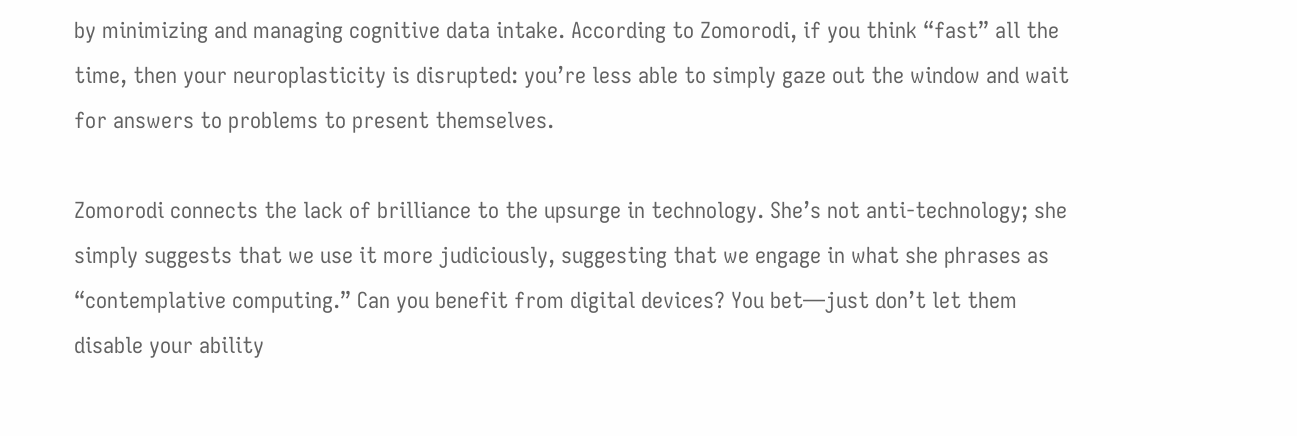by minimizing and managing cognitive data intake. According to Zomorodi, if you think “fast” all the time, then your neuroplasticity is disrupted: you’re less able to simply gaze out the window and wait for answers to problems to present themselves.

Zomorodi connects the lack of brilliance to the upsurge in technology. She’s not anti-technology; she simply suggests that we use it more judiciously, suggesting that we engage in what she phrases as “contemplative computing.” Can you benefit from digital devices? You bet—just don’t let them disable your ability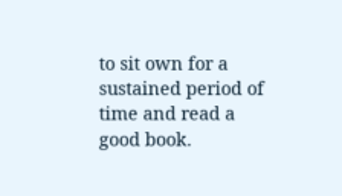to sit own for a sustained period of time and read a good book.